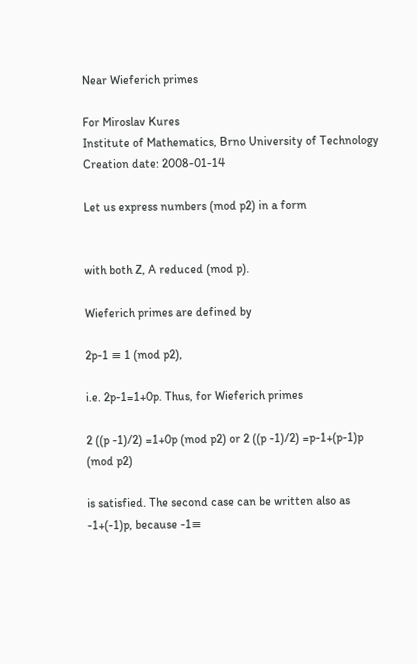Near Wieferich primes

For Miroslav Kures
Institute of Mathematics, Brno University of Technology
Creation date: 2008-01-14

Let us express numbers (mod p2) in a form


with both Z, A reduced (mod p).

Wieferich primes are defined by

2p-1 ≡ 1 (mod p2),

i.e. 2p-1=1+0p. Thus, for Wieferich primes

2 ((p -1)/2) =1+0p (mod p2) or 2 ((p -1)/2) =p-1+(p-1)p (mod p2)

is satisfied. The second case can be written also as -1+(-1)p, because -1≡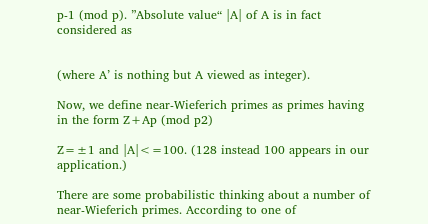p-1 (mod p). ”Absolute value“ |A| of A is in fact considered as


(where A’ is nothing but A viewed as integer).

Now, we define near-Wieferich primes as primes having in the form Z+Ap (mod p2)

Z=±1 and |A|<=100. (128 instead 100 appears in our application.)

There are some probabilistic thinking about a number of near-Wieferich primes. According to one of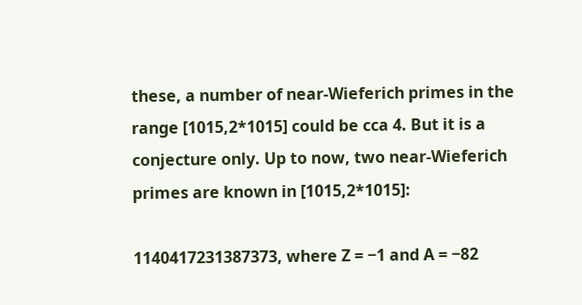these, a number of near-Wieferich primes in the range [1015,2*1015] could be cca 4. But it is a conjecture only. Up to now, two near-Wieferich primes are known in [1015,2*1015]:

1140417231387373, where Z = −1 and A = −82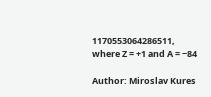1170553064286511, where Z = +1 and A = −84

Author: Miroslav Kures